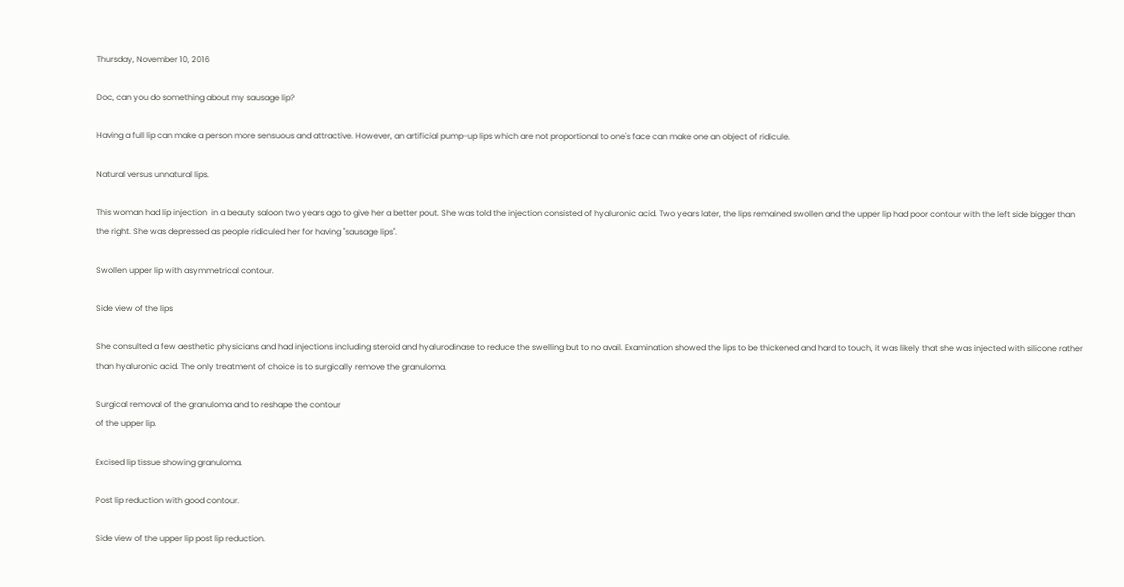Thursday, November 10, 2016

Doc, can you do something about my sausage lip?

Having a full lip can make a person more sensuous and attractive. However, an artificial pump-up lips which are not proportional to one's face can make one an object of ridicule.

Natural versus unnatural lips.

This woman had lip injection  in a beauty saloon two years ago to give her a better pout. She was told the injection consisted of hyaluronic acid. Two years later, the lips remained swollen and the upper lip had poor contour with the left side bigger than the right. She was depressed as people ridiculed her for having "sausage lips".

Swollen upper lip with asymmetrical contour.

Side view of the lips

She consulted a few aesthetic physicians and had injections including steroid and hyalurodinase to reduce the swelling but to no avail. Examination showed the lips to be thickened and hard to touch, it was likely that she was injected with silicone rather than hyaluronic acid. The only treatment of choice is to surgically remove the granuloma.

Surgical removal of the granuloma and to reshape the contour
of the upper lip.

Excised lip tissue showing granuloma.

Post lip reduction with good contour.

Side view of the upper lip post lip reduction.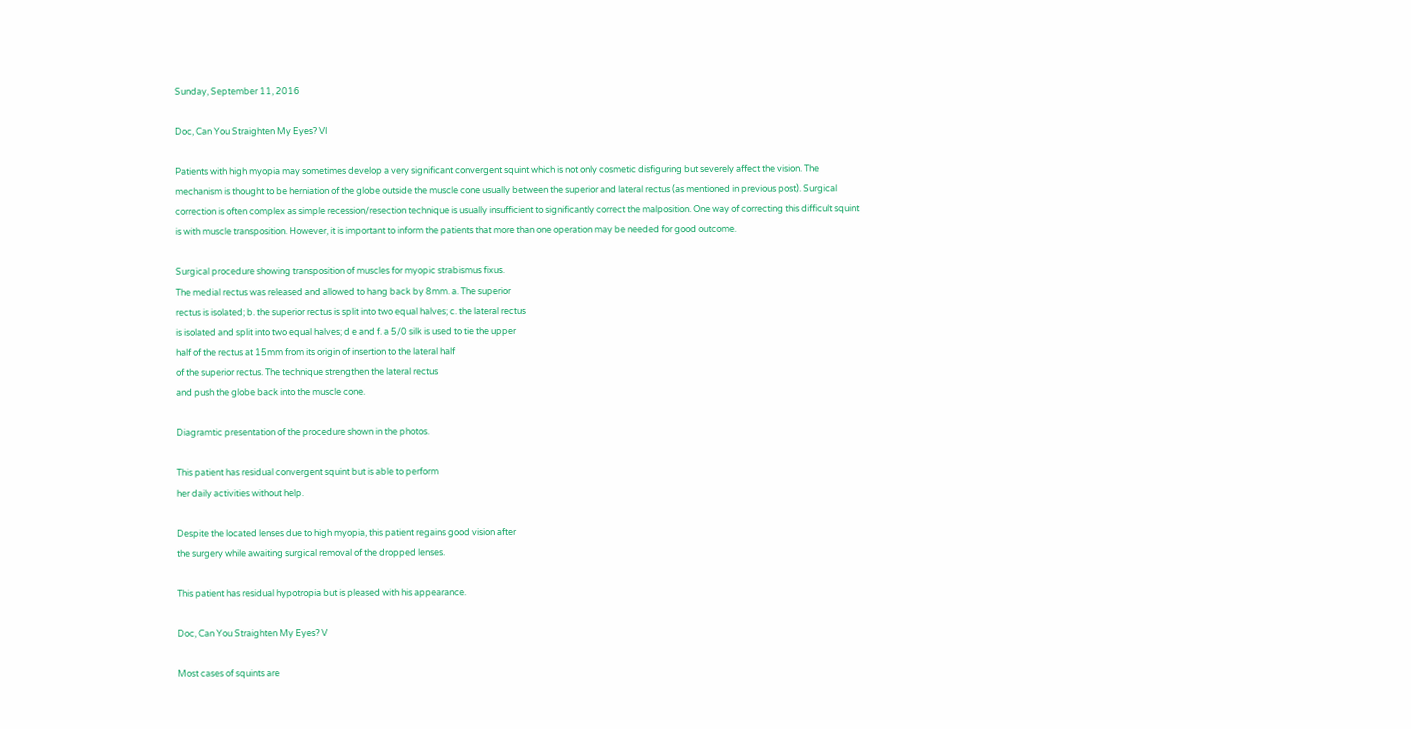Sunday, September 11, 2016

Doc, Can You Straighten My Eyes? VI

Patients with high myopia may sometimes develop a very significant convergent squint which is not only cosmetic disfiguring but severely affect the vision. The mechanism is thought to be herniation of the globe outside the muscle cone usually between the superior and lateral rectus (as mentioned in previous post). Surgical correction is often complex as simple recession/resection technique is usually insufficient to significantly correct the malposition. One way of correcting this difficult squint is with muscle transposition. However, it is important to inform the patients that more than one operation may be needed for good outcome.

Surgical procedure showing transposition of muscles for myopic strabismus fixus.
The medial rectus was released and allowed to hang back by 8mm. a. The superior
rectus is isolated; b. the superior rectus is split into two equal halves; c. the lateral rectus
is isolated and split into two equal halves; d e and f. a 5/0 silk is used to tie the upper
half of the rectus at 15mm from its origin of insertion to the lateral half
of the superior rectus. The technique strengthen the lateral rectus
and push the globe back into the muscle cone.

Diagramtic presentation of the procedure shown in the photos.

This patient has residual convergent squint but is able to perform
her daily activities without help.

Despite the located lenses due to high myopia, this patient regains good vision after
the surgery while awaiting surgical removal of the dropped lenses.

This patient has residual hypotropia but is pleased with his appearance.

Doc, Can You Straighten My Eyes? V

Most cases of squints are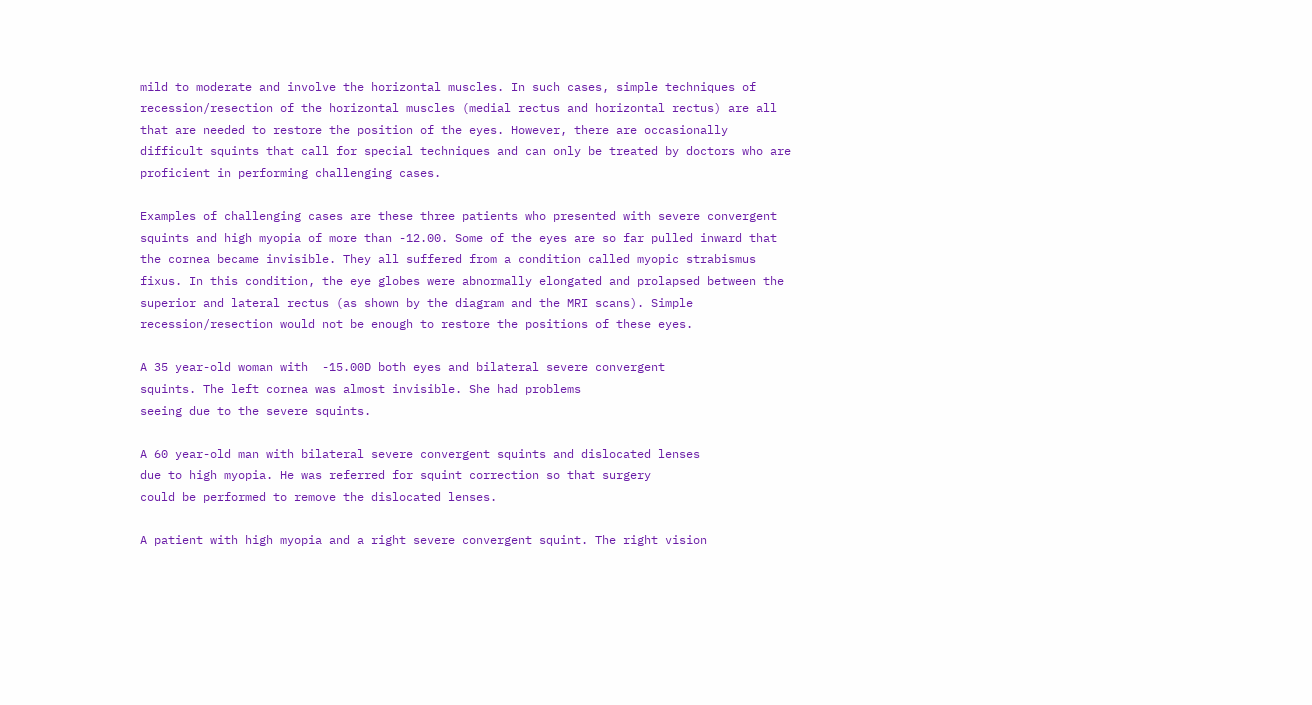mild to moderate and involve the horizontal muscles. In such cases, simple techniques of recession/resection of the horizontal muscles (medial rectus and horizontal rectus) are all that are needed to restore the position of the eyes. However, there are occasionally difficult squints that call for special techniques and can only be treated by doctors who are proficient in performing challenging cases.

Examples of challenging cases are these three patients who presented with severe convergent squints and high myopia of more than -12.00. Some of the eyes are so far pulled inward that the cornea became invisible. They all suffered from a condition called myopic strabismus fixus. In this condition, the eye globes were abnormally elongated and prolapsed between the superior and lateral rectus (as shown by the diagram and the MRI scans). Simple recession/resection would not be enough to restore the positions of these eyes.

A 35 year-old woman with  -15.00D both eyes and bilateral severe convergent
squints. The left cornea was almost invisible. She had problems
seeing due to the severe squints.

A 60 year-old man with bilateral severe convergent squints and dislocated lenses
due to high myopia. He was referred for squint correction so that surgery
could be performed to remove the dislocated lenses.

A patient with high myopia and a right severe convergent squint. The right vision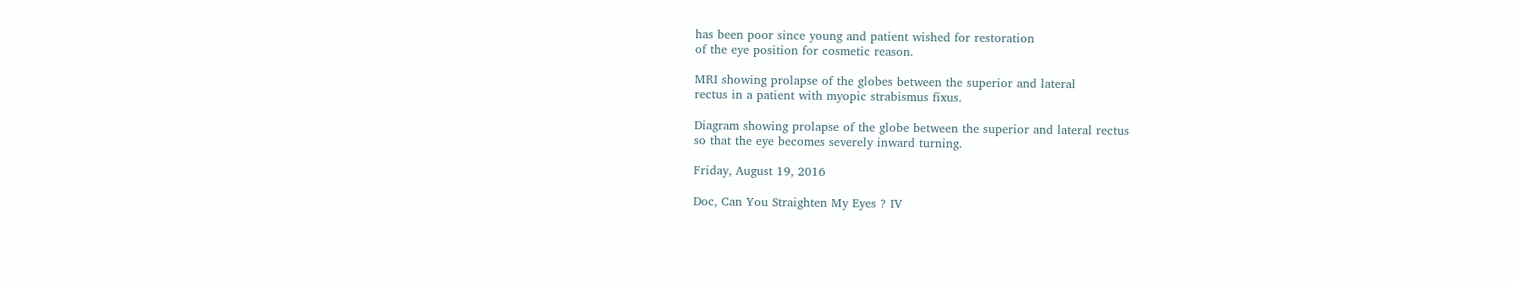has been poor since young and patient wished for restoration
of the eye position for cosmetic reason.

MRI showing prolapse of the globes between the superior and lateral
rectus in a patient with myopic strabismus fixus.

Diagram showing prolapse of the globe between the superior and lateral rectus
so that the eye becomes severely inward turning.

Friday, August 19, 2016

Doc, Can You Straighten My Eyes ? IV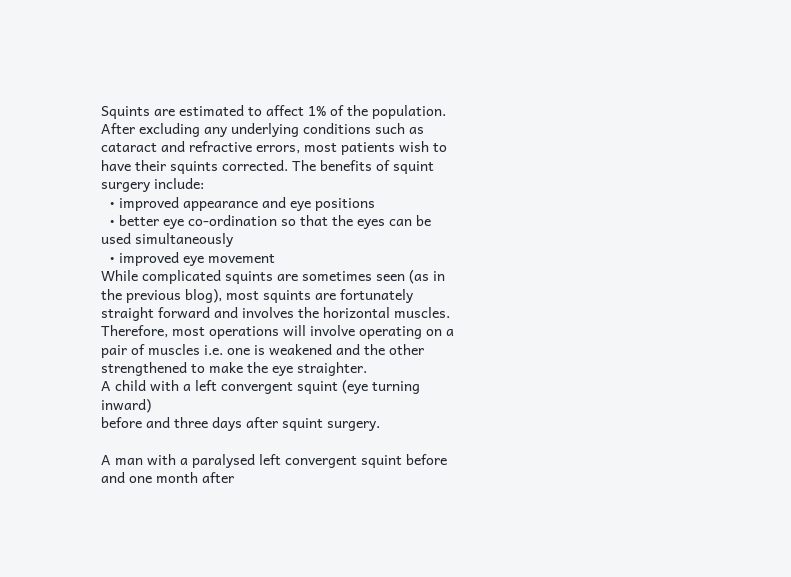Squints are estimated to affect 1% of the population. After excluding any underlying conditions such as cataract and refractive errors, most patients wish to have their squints corrected. The benefits of squint surgery include:
  • improved appearance and eye positions
  • better eye co-ordination so that the eyes can be used simultaneously
  • improved eye movement
While complicated squints are sometimes seen (as in the previous blog), most squints are fortunately straight forward and involves the horizontal muscles. Therefore, most operations will involve operating on a pair of muscles i.e. one is weakened and the other strengthened to make the eye straighter.
A child with a left convergent squint (eye turning inward)
before and three days after squint surgery.

A man with a paralysed left convergent squint before
and one month after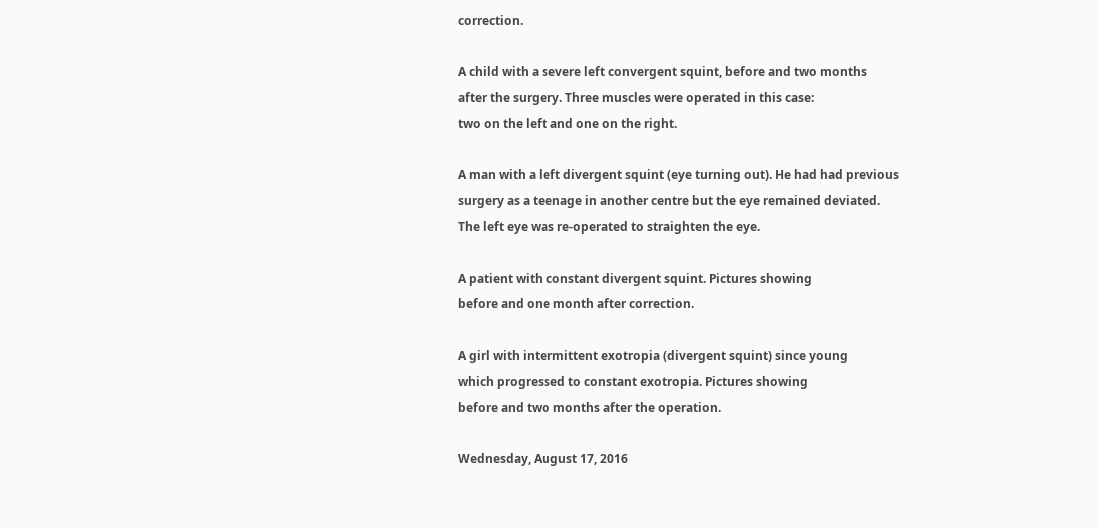correction.

A child with a severe left convergent squint, before and two months
after the surgery. Three muscles were operated in this case:
two on the left and one on the right.

A man with a left divergent squint (eye turning out). He had had previous
surgery as a teenage in another centre but the eye remained deviated.
The left eye was re-operated to straighten the eye.

A patient with constant divergent squint. Pictures showing
before and one month after correction.

A girl with intermittent exotropia (divergent squint) since young
which progressed to constant exotropia. Pictures showing
before and two months after the operation.

Wednesday, August 17, 2016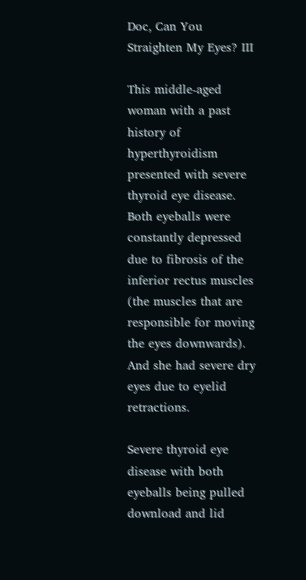Doc, Can You Straighten My Eyes? III

This middle-aged woman with a past history of hyperthyroidism presented with severe thyroid eye disease. Both eyeballs were constantly depressed due to fibrosis of the inferior rectus muscles (the muscles that are responsible for moving the eyes downwards). And she had severe dry eyes due to eyelid retractions.

Severe thyroid eye disease with both eyeballs being pulled
download and lid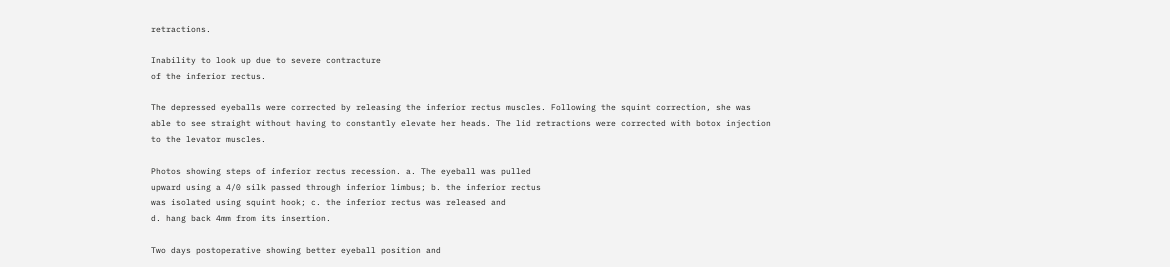retractions.

Inability to look up due to severe contracture
of the inferior rectus.

The depressed eyeballs were corrected by releasing the inferior rectus muscles. Following the squint correction, she was able to see straight without having to constantly elevate her heads. The lid retractions were corrected with botox injection to the levator muscles.

Photos showing steps of inferior rectus recession. a. The eyeball was pulled
upward using a 4/0 silk passed through inferior limbus; b. the inferior rectus
was isolated using squint hook; c. the inferior rectus was released and
d. hang back 4mm from its insertion.

Two days postoperative showing better eyeball position and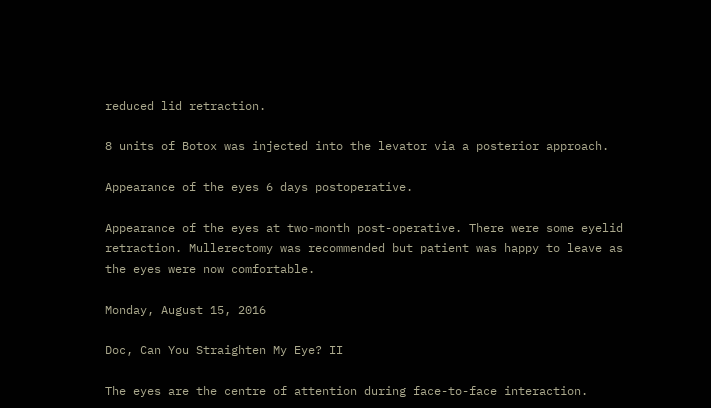reduced lid retraction.

8 units of Botox was injected into the levator via a posterior approach.

Appearance of the eyes 6 days postoperative.

Appearance of the eyes at two-month post-operative. There were some eyelid
retraction. Mullerectomy was recommended but patient was happy to leave as
the eyes were now comfortable.

Monday, August 15, 2016

Doc, Can You Straighten My Eye? II

The eyes are the centre of attention during face-to-face interaction.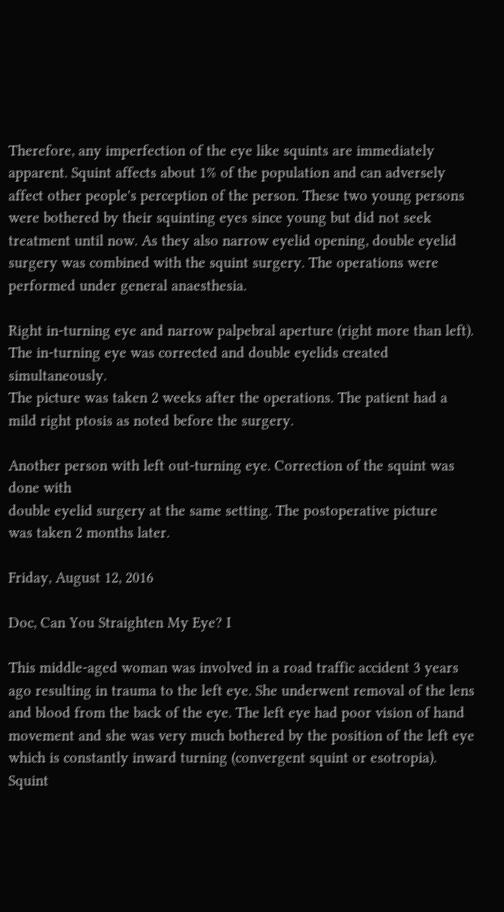Therefore, any imperfection of the eye like squints are immediately apparent. Squint affects about 1% of the population and can adversely affect other people's perception of the person. These two young persons were bothered by their squinting eyes since young but did not seek treatment until now. As they also narrow eyelid opening, double eyelid surgery was combined with the squint surgery. The operations were performed under general anaesthesia.

Right in-turning eye and narrow palpebral aperture (right more than left).
The in-turning eye was corrected and double eyelids created simultaneously.
The picture was taken 2 weeks after the operations. The patient had a
mild right ptosis as noted before the surgery.

Another person with left out-turning eye. Correction of the squint was done with
double eyelid surgery at the same setting. The postoperative picture
was taken 2 months later.

Friday, August 12, 2016

Doc, Can You Straighten My Eye? I

This middle-aged woman was involved in a road traffic accident 3 years ago resulting in trauma to the left eye. She underwent removal of the lens and blood from the back of the eye. The left eye had poor vision of hand movement and she was very much bothered by the position of the left eye which is constantly inward turning (convergent squint or esotropia). Squint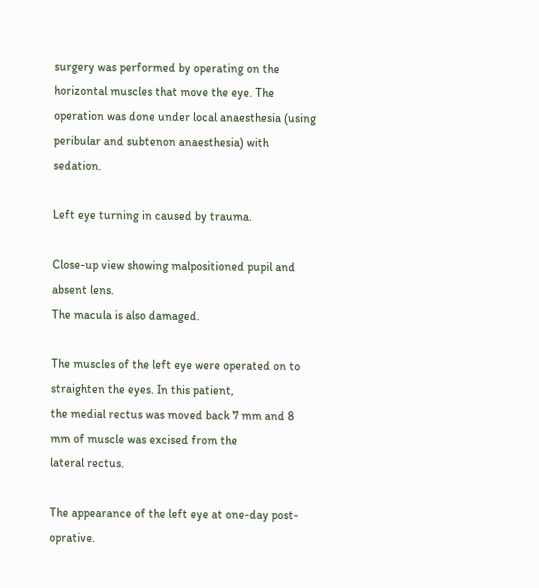surgery was performed by operating on the horizontal muscles that move the eye. The operation was done under local anaesthesia (using peribular and subtenon anaesthesia) with sedation.

Left eye turning in caused by trauma.

Close-up view showing malpositioned pupil and absent lens.
The macula is also damaged.

The muscles of the left eye were operated on to straighten the eyes. In this patient,
the medial rectus was moved back 7 mm and 8 mm of muscle was excised from the
lateral rectus.

The appearance of the left eye at one-day post-oprative.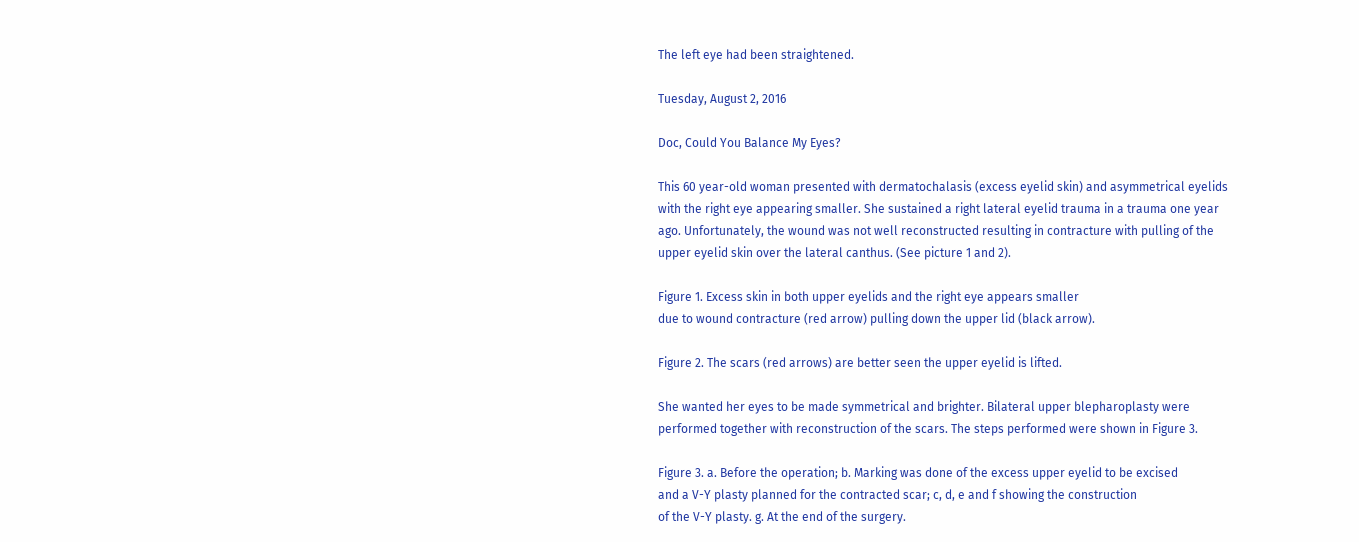The left eye had been straightened.

Tuesday, August 2, 2016

Doc, Could You Balance My Eyes?

This 60 year-old woman presented with dermatochalasis (excess eyelid skin) and asymmetrical eyelids with the right eye appearing smaller. She sustained a right lateral eyelid trauma in a trauma one year ago. Unfortunately, the wound was not well reconstructed resulting in contracture with pulling of the upper eyelid skin over the lateral canthus. (See picture 1 and 2).

Figure 1. Excess skin in both upper eyelids and the right eye appears smaller
due to wound contracture (red arrow) pulling down the upper lid (black arrow).

Figure 2. The scars (red arrows) are better seen the upper eyelid is lifted.

She wanted her eyes to be made symmetrical and brighter. Bilateral upper blepharoplasty were performed together with reconstruction of the scars. The steps performed were shown in Figure 3.

Figure 3. a. Before the operation; b. Marking was done of the excess upper eyelid to be excised
and a V-Y plasty planned for the contracted scar; c, d, e and f showing the construction
of the V-Y plasty. g. At the end of the surgery.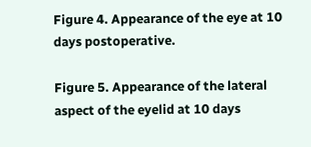Figure 4. Appearance of the eye at 10 days postoperative.

Figure 5. Appearance of the lateral aspect of the eyelid at 10 days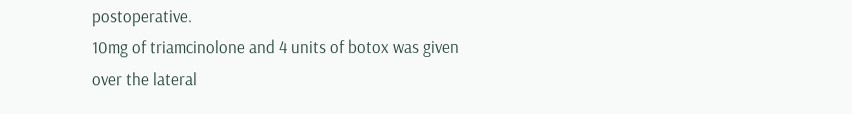postoperative.
10mg of triamcinolone and 4 units of botox was given over the lateral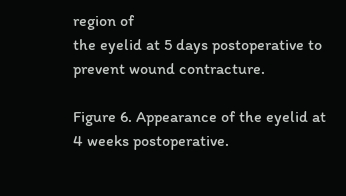region of
the eyelid at 5 days postoperative to prevent wound contracture.

Figure 6. Appearance of the eyelid at 4 weeks postoperative.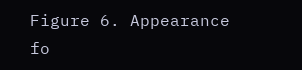Figure 6. Appearance fo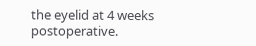the eyelid at 4 weeks postoperative.